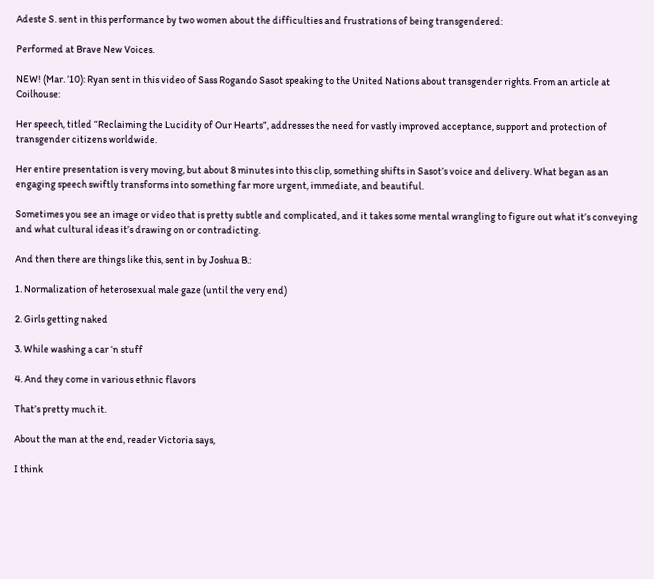Adeste S. sent in this performance by two women about the difficulties and frustrations of being transgendered:

Performed at Brave New Voices.

NEW! (Mar. ’10): Ryan sent in this video of Sass Rogando Sasot speaking to the United Nations about transgender rights. From an article at Coilhouse:

Her speech, titled “Reclaiming the Lucidity of Our Hearts”, addresses the need for vastly improved acceptance, support and protection of transgender citizens worldwide.

Her entire presentation is very moving, but about 8 minutes into this clip, something shifts in Sasot’s voice and delivery. What began as an engaging speech swiftly transforms into something far more urgent, immediate, and beautiful.

Sometimes you see an image or video that is pretty subtle and complicated, and it takes some mental wrangling to figure out what it’s conveying and what cultural ideas it’s drawing on or contradicting.

And then there are things like this, sent in by Joshua B.:

1. Normalization of heterosexual male gaze (until the very end)

2. Girls getting naked

3. While washing a car ‘n stuff

4. And they come in various ethnic flavors

That’s pretty much it.

About the man at the end, reader Victoria says,

I think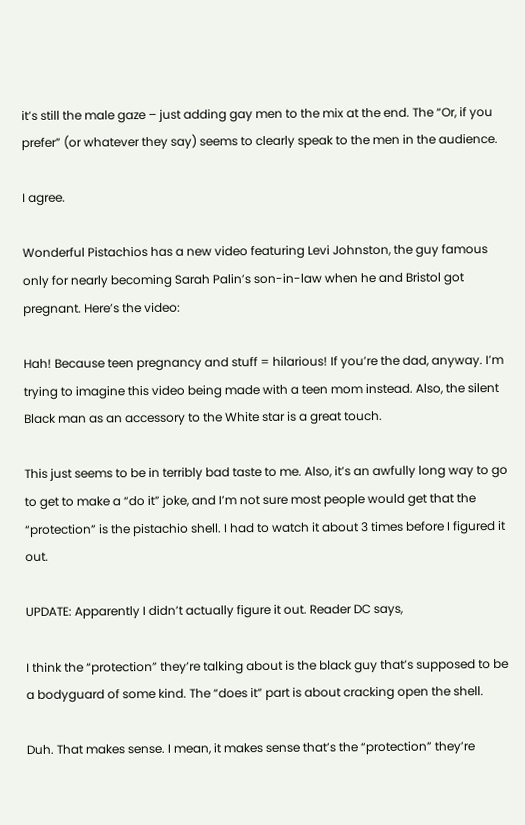it’s still the male gaze – just adding gay men to the mix at the end. The “Or, if you prefer” (or whatever they say) seems to clearly speak to the men in the audience.

I agree.

Wonderful Pistachios has a new video featuring Levi Johnston, the guy famous only for nearly becoming Sarah Palin’s son-in-law when he and Bristol got pregnant. Here’s the video:

Hah! Because teen pregnancy and stuff = hilarious! If you’re the dad, anyway. I’m trying to imagine this video being made with a teen mom instead. Also, the silent Black man as an accessory to the White star is a great touch.

This just seems to be in terribly bad taste to me. Also, it’s an awfully long way to go to get to make a “do it” joke, and I’m not sure most people would get that the “protection” is the pistachio shell. I had to watch it about 3 times before I figured it out.

UPDATE: Apparently I didn’t actually figure it out. Reader DC says,

I think the “protection” they’re talking about is the black guy that’s supposed to be a bodyguard of some kind. The “does it” part is about cracking open the shell.

Duh. That makes sense. I mean, it makes sense that’s the “protection” they’re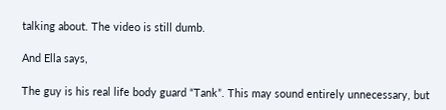talking about. The video is still dumb.

And Ella says,

The guy is his real life body guard “Tank”. This may sound entirely unnecessary, but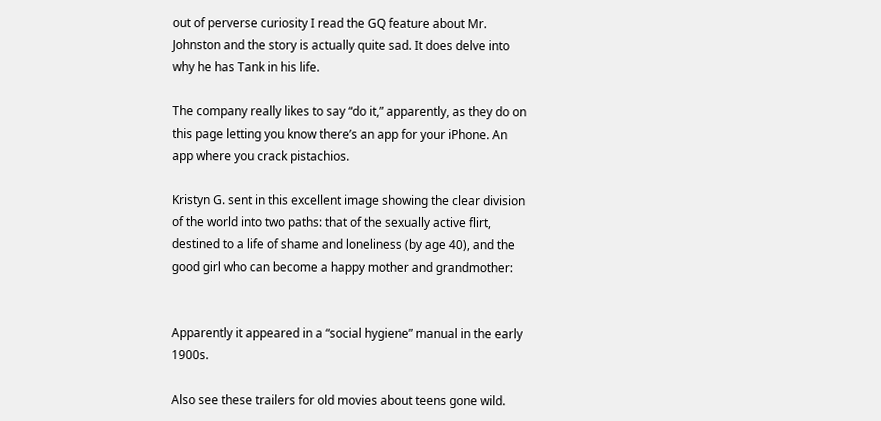out of perverse curiosity I read the GQ feature about Mr. Johnston and the story is actually quite sad. It does delve into why he has Tank in his life.

The company really likes to say “do it,” apparently, as they do on this page letting you know there’s an app for your iPhone. An app where you crack pistachios.

Kristyn G. sent in this excellent image showing the clear division of the world into two paths: that of the sexually active flirt, destined to a life of shame and loneliness (by age 40), and the good girl who can become a happy mother and grandmother:


Apparently it appeared in a “social hygiene” manual in the early 1900s.

Also see these trailers for old movies about teens gone wild.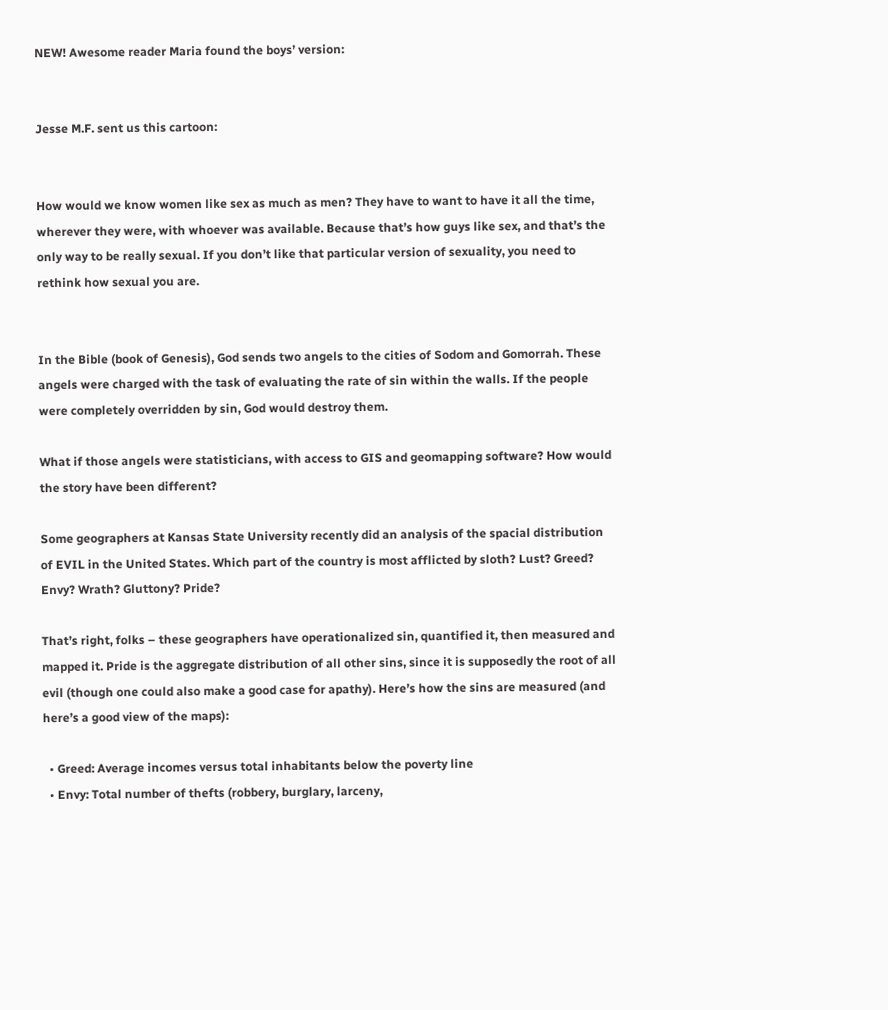NEW! Awesome reader Maria found the boys’ version:


Jesse M.F. sent us this cartoon:


How would we know women like sex as much as men? They have to want to have it all the time, wherever they were, with whoever was available. Because that’s how guys like sex, and that’s the only way to be really sexual. If you don’t like that particular version of sexuality, you need to rethink how sexual you are.


In the Bible (book of Genesis), God sends two angels to the cities of Sodom and Gomorrah. These angels were charged with the task of evaluating the rate of sin within the walls. If the people were completely overridden by sin, God would destroy them.

What if those angels were statisticians, with access to GIS and geomapping software? How would the story have been different?

Some geographers at Kansas State University recently did an analysis of the spacial distribution of EVIL in the United States. Which part of the country is most afflicted by sloth? Lust? Greed? Envy? Wrath? Gluttony? Pride?

That’s right, folks – these geographers have operationalized sin, quantified it, then measured and mapped it. Pride is the aggregate distribution of all other sins, since it is supposedly the root of all evil (though one could also make a good case for apathy). Here’s how the sins are measured (and here’s a good view of the maps):

  • Greed: Average incomes versus total inhabitants below the poverty line
  • Envy: Total number of thefts (robbery, burglary, larceny,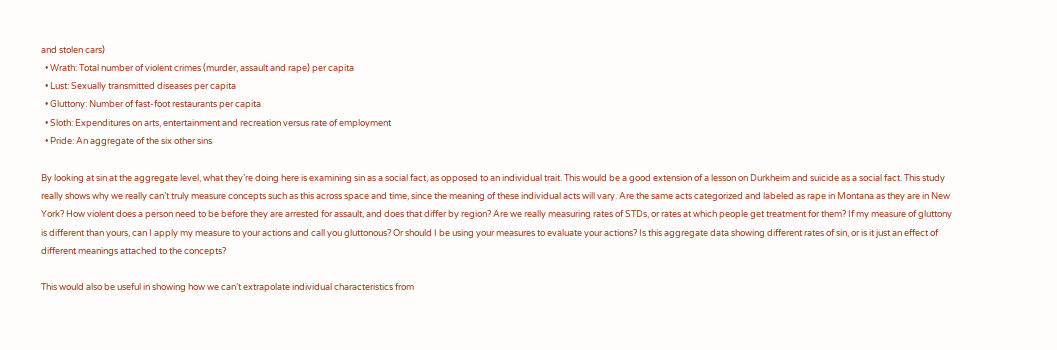and stolen cars)
  • Wrath: Total number of violent crimes (murder, assault and rape) per capita
  • Lust: Sexually transmitted diseases per capita
  • Gluttony: Number of fast-foot restaurants per capita
  • Sloth: Expenditures on arts, entertainment and recreation versus rate of employment
  • Pride: An aggregate of the six other sins

By looking at sin at the aggregate level, what they’re doing here is examining sin as a social fact, as opposed to an individual trait. This would be a good extension of a lesson on Durkheim and suicide as a social fact. This study really shows why we really can’t truly measure concepts such as this across space and time, since the meaning of these individual acts will vary. Are the same acts categorized and labeled as rape in Montana as they are in New York? How violent does a person need to be before they are arrested for assault, and does that differ by region? Are we really measuring rates of STDs, or rates at which people get treatment for them? If my measure of gluttony is different than yours, can I apply my measure to your actions and call you gluttonous? Or should I be using your measures to evaluate your actions? Is this aggregate data showing different rates of sin, or is it just an effect of different meanings attached to the concepts?

This would also be useful in showing how we can’t extrapolate individual characteristics from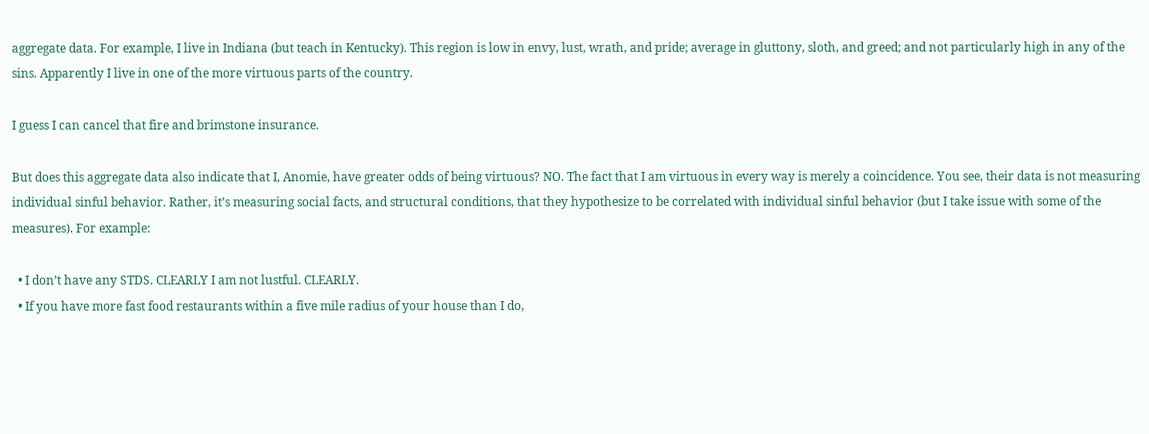aggregate data. For example, I live in Indiana (but teach in Kentucky). This region is low in envy, lust, wrath, and pride; average in gluttony, sloth, and greed; and not particularly high in any of the sins. Apparently I live in one of the more virtuous parts of the country.

I guess I can cancel that fire and brimstone insurance.

But does this aggregate data also indicate that I, Anomie, have greater odds of being virtuous? NO. The fact that I am virtuous in every way is merely a coincidence. You see, their data is not measuring individual sinful behavior. Rather, it’s measuring social facts, and structural conditions, that they hypothesize to be correlated with individual sinful behavior (but I take issue with some of the measures). For example:

  • I don’t have any STDS. CLEARLY I am not lustful. CLEARLY.
  • If you have more fast food restaurants within a five mile radius of your house than I do,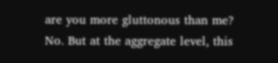are you more gluttonous than me? No. But at the aggregate level, this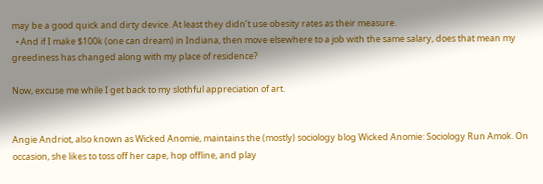may be a good quick and dirty device. At least they didn’t use obesity rates as their measure.
  • And if I make $100k (one can dream) in Indiana, then move elsewhere to a job with the same salary, does that mean my greediness has changed along with my place of residence?

Now, excuse me while I get back to my slothful appreciation of art.


Angie Andriot, also known as Wicked Anomie, maintains the (mostly) sociology blog Wicked Anomie: Sociology Run Amok. On occasion, she likes to toss off her cape, hop offline, and play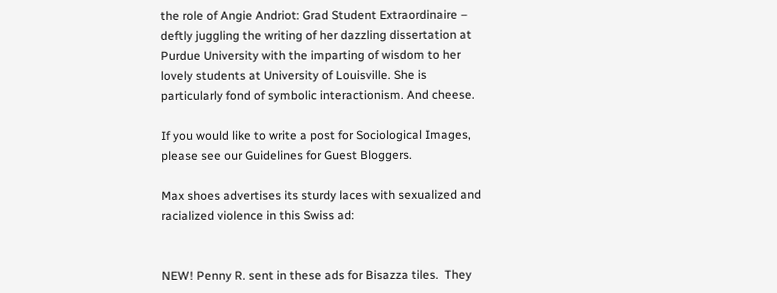the role of Angie Andriot: Grad Student Extraordinaire – deftly juggling the writing of her dazzling dissertation at Purdue University with the imparting of wisdom to her lovely students at University of Louisville. She is particularly fond of symbolic interactionism. And cheese.

If you would like to write a post for Sociological Images, please see our Guidelines for Guest Bloggers.

Max shoes advertises its sturdy laces with sexualized and racialized violence in this Swiss ad:


NEW! Penny R. sent in these ads for Bisazza tiles.  They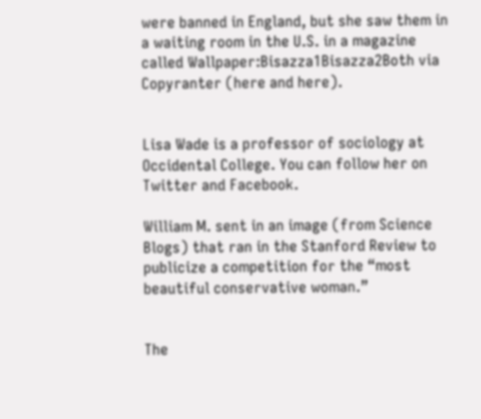were banned in England, but she saw them in a waiting room in the U.S. in a magazine called Wallpaper:Bisazza1Bisazza2Both via Copyranter (here and here).


Lisa Wade is a professor of sociology at Occidental College. You can follow her on Twitter and Facebook.

William M. sent in an image (from Science Blogs) that ran in the Stanford Review to publicize a competition for the “most beautiful conservative woman.”


The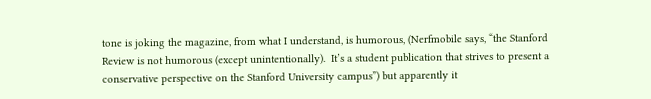tone is joking the magazine, from what I understand, is humorous, (Nerfmobile says, “the Stanford Review is not humorous (except unintentionally).  It’s a student publication that strives to present a conservative perspective on the Stanford University campus”) but apparently it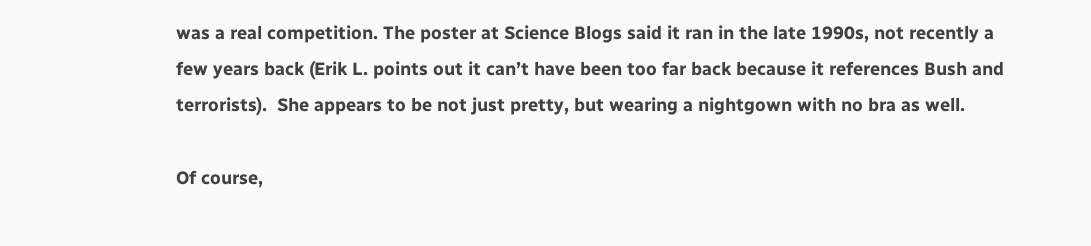was a real competition. The poster at Science Blogs said it ran in the late 1990s, not recently a few years back (Erik L. points out it can’t have been too far back because it references Bush and terrorists).  She appears to be not just pretty, but wearing a nightgown with no bra as well.

Of course,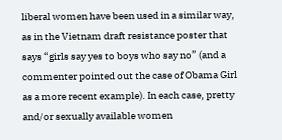liberal women have been used in a similar way, as in the Vietnam draft resistance poster that says “girls say yes to boys who say no” (and a commenter pointed out the case of Obama Girl as a more recent example). In each case, pretty and/or sexually available women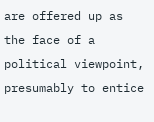are offered up as the face of a political viewpoint, presumably to entice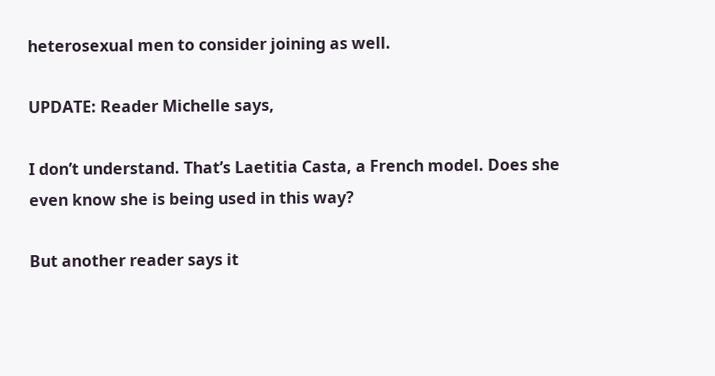heterosexual men to consider joining as well.

UPDATE: Reader Michelle says,

I don’t understand. That’s Laetitia Casta, a French model. Does she even know she is being used in this way?

But another reader says it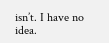isn’t. I have no idea.